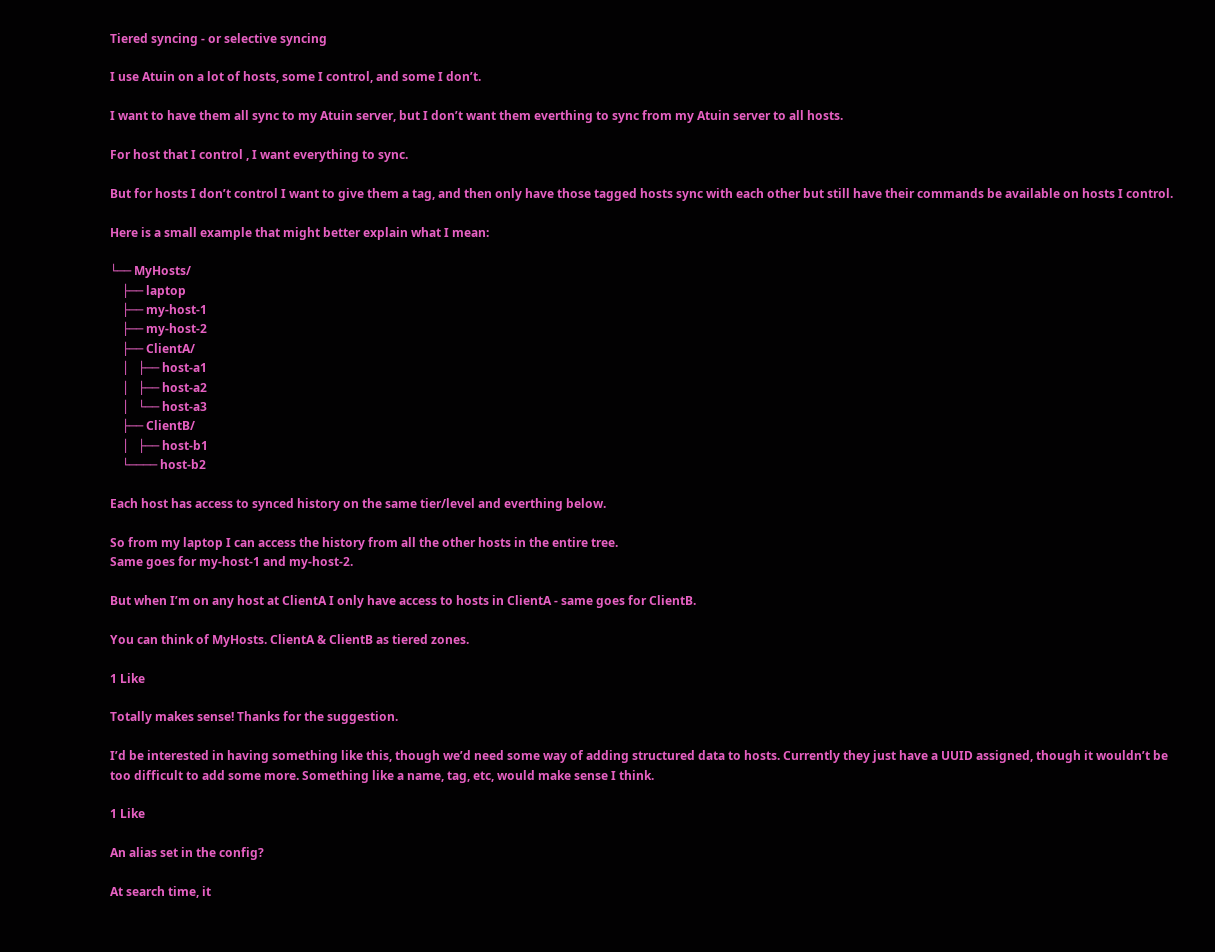Tiered syncing - or selective syncing

I use Atuin on a lot of hosts, some I control, and some I don’t.

I want to have them all sync to my Atuin server, but I don’t want them everthing to sync from my Atuin server to all hosts.

For host that I control , I want everything to sync.

But for hosts I don’t control I want to give them a tag, and then only have those tagged hosts sync with each other but still have their commands be available on hosts I control.

Here is a small example that might better explain what I mean:

└── MyHosts/
    ├── laptop
    ├── my-host-1
    ├── my-host-2
    ├── ClientA/
    │   ├── host-a1
    │   ├── host-a2
    │   └── host-a3
    ├── ClientB/
    │   ├── host-b1
    └──── host-b2

Each host has access to synced history on the same tier/level and everthing below.

So from my laptop I can access the history from all the other hosts in the entire tree.
Same goes for my-host-1 and my-host-2.

But when I’m on any host at ClientA I only have access to hosts in ClientA - same goes for ClientB.

You can think of MyHosts. ClientA & ClientB as tiered zones.

1 Like

Totally makes sense! Thanks for the suggestion.

I’d be interested in having something like this, though we’d need some way of adding structured data to hosts. Currently they just have a UUID assigned, though it wouldn’t be too difficult to add some more. Something like a name, tag, etc, would make sense I think.

1 Like

An alias set in the config?

At search time, it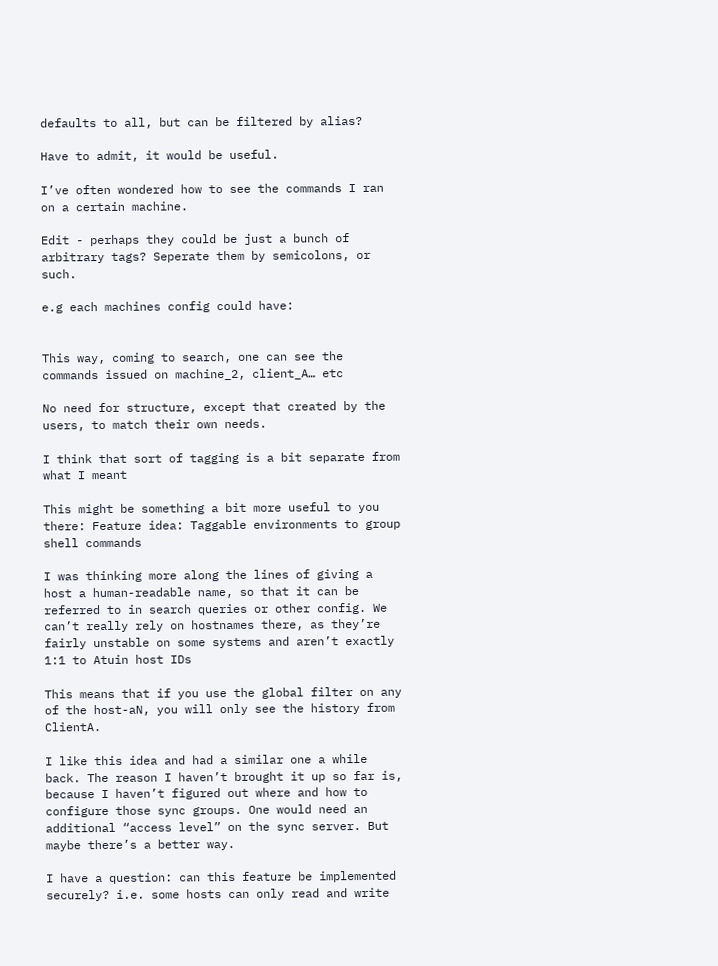defaults to all, but can be filtered by alias?

Have to admit, it would be useful.

I’ve often wondered how to see the commands I ran on a certain machine.

Edit - perhaps they could be just a bunch of arbitrary tags? Seperate them by semicolons, or such.

e.g each machines config could have:


This way, coming to search, one can see the commands issued on machine_2, client_A… etc

No need for structure, except that created by the users, to match their own needs.

I think that sort of tagging is a bit separate from what I meant

This might be something a bit more useful to you there: Feature idea: Taggable environments to group shell commands

I was thinking more along the lines of giving a host a human-readable name, so that it can be referred to in search queries or other config. We can’t really rely on hostnames there, as they’re fairly unstable on some systems and aren’t exactly 1:1 to Atuin host IDs

This means that if you use the global filter on any of the host-aN, you will only see the history from ClientA.

I like this idea and had a similar one a while back. The reason I haven’t brought it up so far is, because I haven’t figured out where and how to configure those sync groups. One would need an additional “access level” on the sync server. But maybe there’s a better way.

I have a question: can this feature be implemented securely? i.e. some hosts can only read and write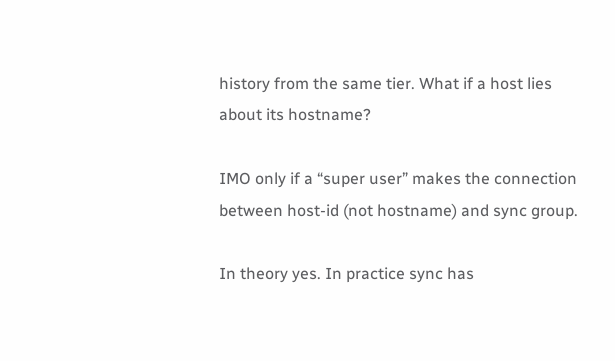history from the same tier. What if a host lies about its hostname?

IMO only if a “super user” makes the connection between host-id (not hostname) and sync group.

In theory yes. In practice sync has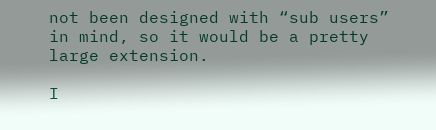not been designed with “sub users” in mind, so it would be a pretty large extension.

I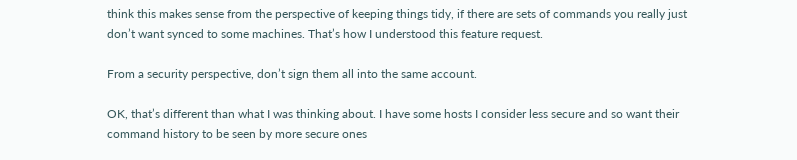think this makes sense from the perspective of keeping things tidy, if there are sets of commands you really just don’t want synced to some machines. That’s how I understood this feature request.

From a security perspective, don’t sign them all into the same account.

OK, that’s different than what I was thinking about. I have some hosts I consider less secure and so want their command history to be seen by more secure ones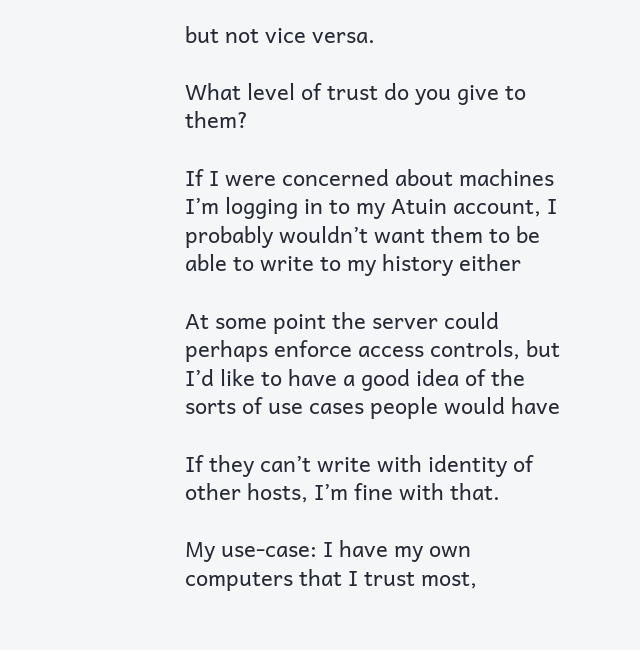but not vice versa.

What level of trust do you give to them?

If I were concerned about machines I’m logging in to my Atuin account, I probably wouldn’t want them to be able to write to my history either

At some point the server could perhaps enforce access controls, but I’d like to have a good idea of the sorts of use cases people would have

If they can’t write with identity of other hosts, I’m fine with that.

My use-case: I have my own computers that I trust most,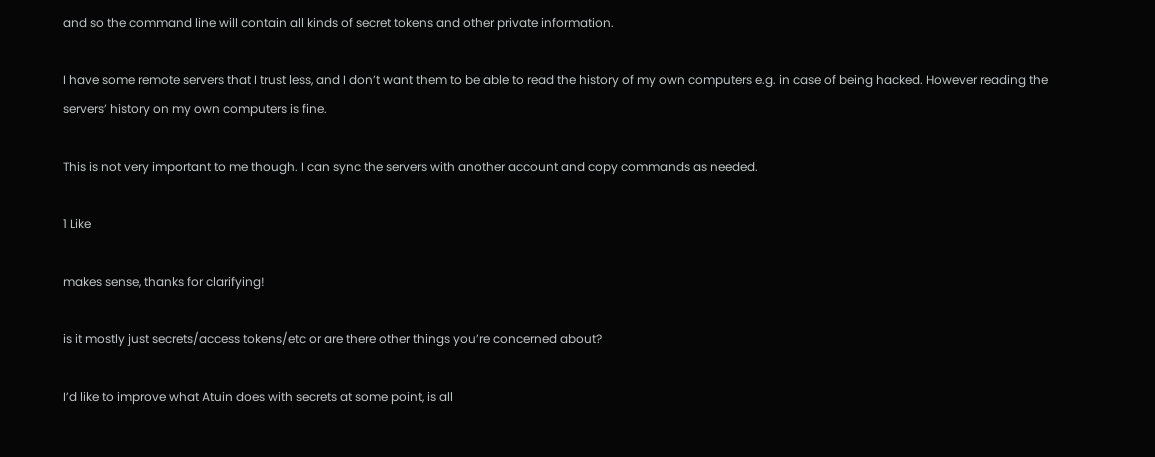and so the command line will contain all kinds of secret tokens and other private information.

I have some remote servers that I trust less, and I don’t want them to be able to read the history of my own computers e.g. in case of being hacked. However reading the servers’ history on my own computers is fine.

This is not very important to me though. I can sync the servers with another account and copy commands as needed.

1 Like

makes sense, thanks for clarifying!

is it mostly just secrets/access tokens/etc or are there other things you’re concerned about?

I’d like to improve what Atuin does with secrets at some point, is all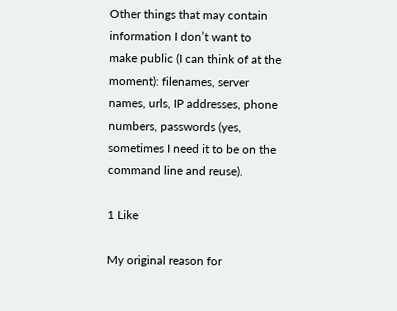Other things that may contain information I don’t want to make public (I can think of at the moment): filenames, server names, urls, IP addresses, phone numbers, passwords (yes, sometimes I need it to be on the command line and reuse).

1 Like

My original reason for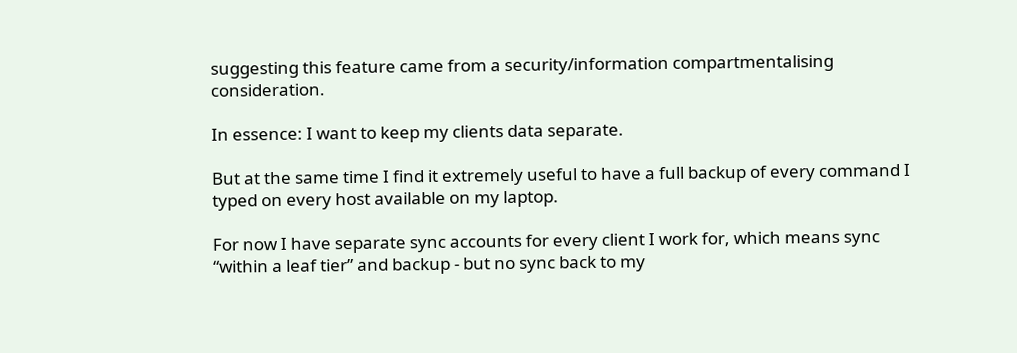suggesting this feature came from a security/information compartmentalising consideration.

In essence: I want to keep my clients data separate.

But at the same time I find it extremely useful to have a full backup of every command I typed on every host available on my laptop.

For now I have separate sync accounts for every client I work for, which means sync “within a leaf tier” and backup - but no sync back to my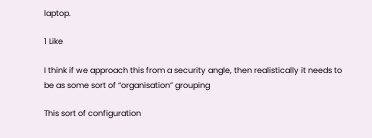laptop.

1 Like

I think if we approach this from a security angle, then realistically it needs to be as some sort of “organisation” grouping

This sort of configuration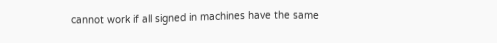cannot work if all signed in machines have the same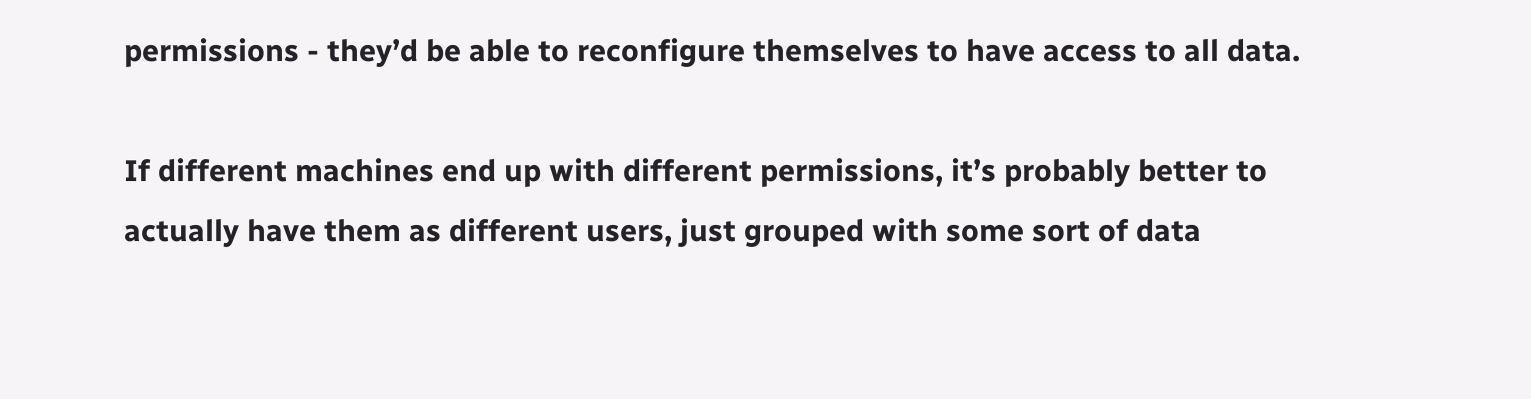permissions - they’d be able to reconfigure themselves to have access to all data.

If different machines end up with different permissions, it’s probably better to actually have them as different users, just grouped with some sort of data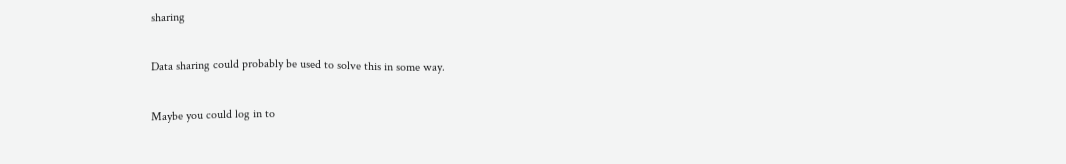sharing

Data sharing could probably be used to solve this in some way.

Maybe you could log in to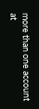more than one account at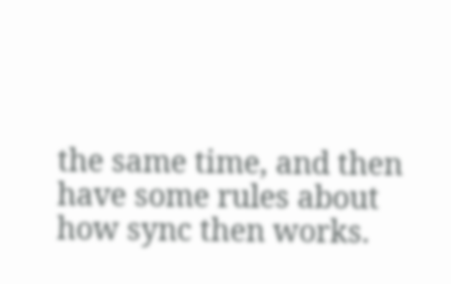the same time, and then have some rules about how sync then works.